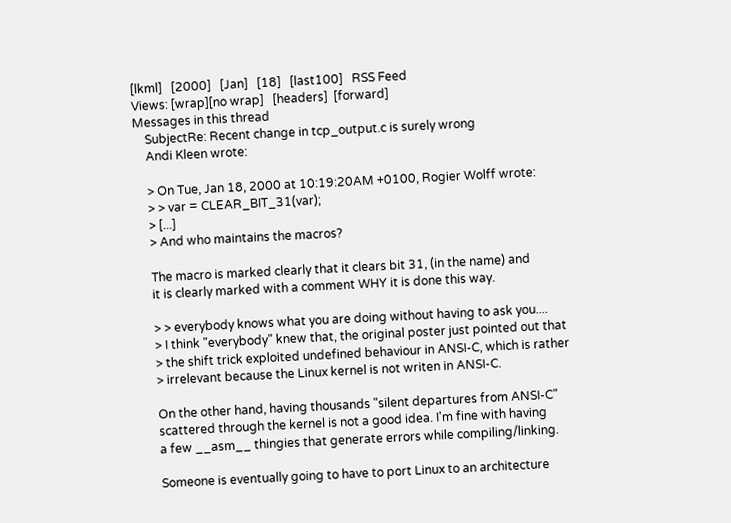[lkml]   [2000]   [Jan]   [18]   [last100]   RSS Feed
Views: [wrap][no wrap]   [headers]  [forward]
Messages in this thread
    SubjectRe: Recent change in tcp_output.c is surely wrong
    Andi Kleen wrote:

    > On Tue, Jan 18, 2000 at 10:19:20AM +0100, Rogier Wolff wrote:
    > > var = CLEAR_BIT_31(var);
    > [...]
    > And who maintains the macros?

    The macro is marked clearly that it clears bit 31, (in the name) and
    it is clearly marked with a comment WHY it is done this way.

    > > everybody knows what you are doing without having to ask you....
    > I think "everybody" knew that, the original poster just pointed out that
    > the shift trick exploited undefined behaviour in ANSI-C, which is rather
    > irrelevant because the Linux kernel is not writen in ANSI-C.

    On the other hand, having thousands "silent departures from ANSI-C"
    scattered through the kernel is not a good idea. I'm fine with having
    a few __asm__ thingies that generate errors while compiling/linking.

    Someone is eventually going to have to port Linux to an architecture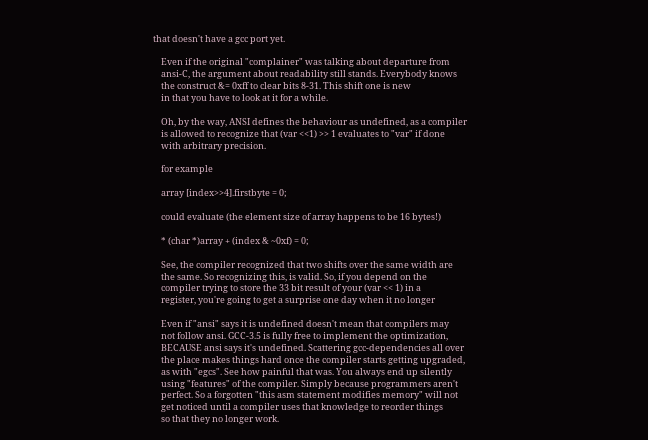that doesn't have a gcc port yet.

    Even if the original "complainer" was talking about departure from
    ansi-C, the argument about readability still stands. Everybody knows
    the construct &= 0xff to clear bits 8-31. This shift one is new
    in that you have to look at it for a while.

    Oh, by the way, ANSI defines the behaviour as undefined, as a compiler
    is allowed to recognize that (var <<1) >> 1 evaluates to "var" if done
    with arbitrary precision.

    for example

    array [index>>4].firstbyte = 0;

    could evaluate (the element size of array happens to be 16 bytes!)

    * (char *)array + (index & ~0xf) = 0;

    See, the compiler recognized that two shifts over the same width are
    the same. So recognizing this, is valid. So, if you depend on the
    compiler trying to store the 33 bit result of your (var << 1) in a
    register, you're going to get a surprise one day when it no longer

    Even if "ansi" says it is undefined doesn't mean that compilers may
    not follow ansi. GCC-3.5 is fully free to implement the optimization,
    BECAUSE ansi says it's undefined. Scattering gcc-dependencies all over
    the place makes things hard once the compiler starts getting upgraded,
    as with "egcs". See how painful that was. You always end up silently
    using "features" of the compiler. Simply because programmers aren't
    perfect. So a forgotten "this asm statement modifies memory" will not
    get noticed until a compiler uses that knowledge to reorder things
    so that they no longer work.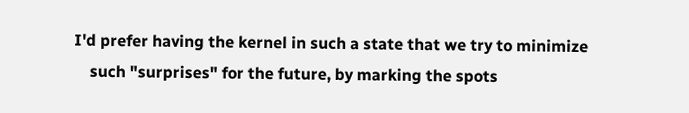I'd prefer having the kernel in such a state that we try to minimize
    such "surprises" for the future, by marking the spots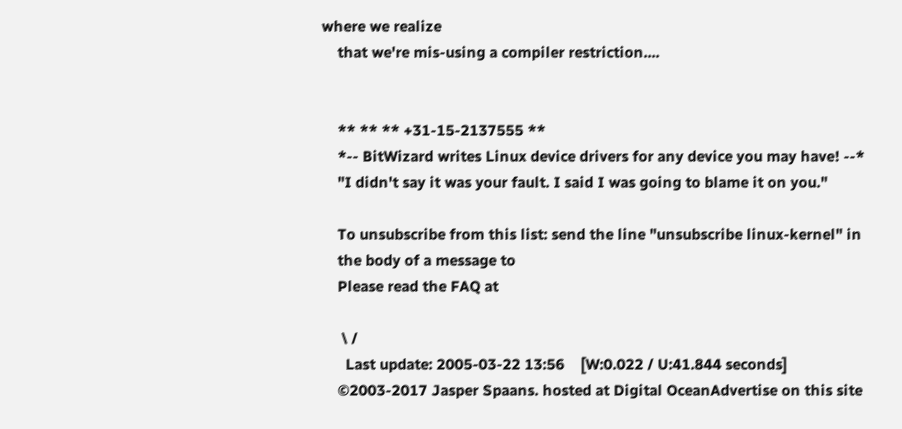where we realize
    that we're mis-using a compiler restriction....


    ** ** ** +31-15-2137555 **
    *-- BitWizard writes Linux device drivers for any device you may have! --*
    "I didn't say it was your fault. I said I was going to blame it on you."

    To unsubscribe from this list: send the line "unsubscribe linux-kernel" in
    the body of a message to
    Please read the FAQ at

     \ /
      Last update: 2005-03-22 13:56    [W:0.022 / U:41.844 seconds]
    ©2003-2017 Jasper Spaans. hosted at Digital OceanAdvertise on this site